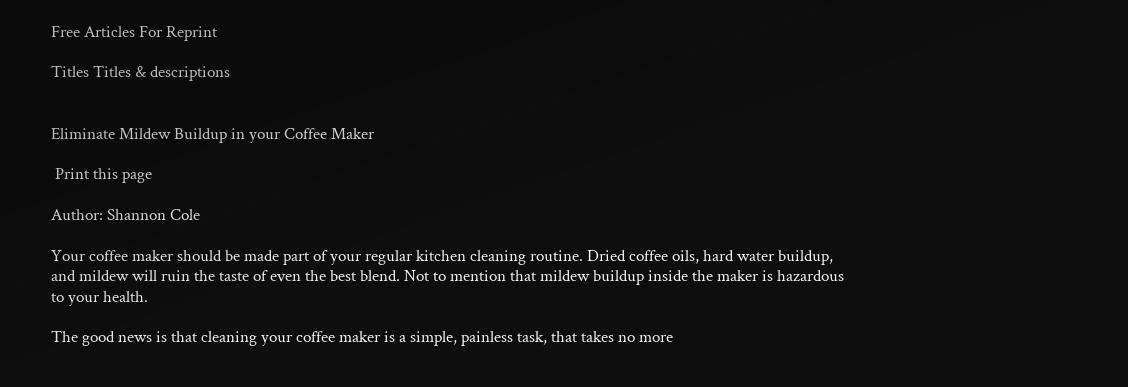Free Articles For Reprint

Titles Titles & descriptions


Eliminate Mildew Buildup in your Coffee Maker

 Print this page

Author: Shannon Cole

Your coffee maker should be made part of your regular kitchen cleaning routine. Dried coffee oils, hard water buildup, and mildew will ruin the taste of even the best blend. Not to mention that mildew buildup inside the maker is hazardous to your health.

The good news is that cleaning your coffee maker is a simple, painless task, that takes no more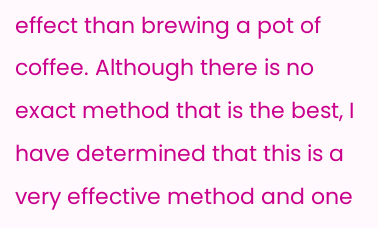effect than brewing a pot of coffee. Although there is no exact method that is the best, I have determined that this is a very effective method and one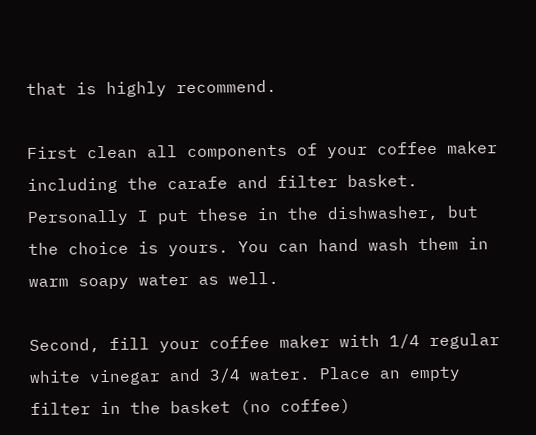that is highly recommend.

First clean all components of your coffee maker including the carafe and filter basket. Personally I put these in the dishwasher, but the choice is yours. You can hand wash them in warm soapy water as well.

Second, fill your coffee maker with 1/4 regular white vinegar and 3/4 water. Place an empty filter in the basket (no coffee)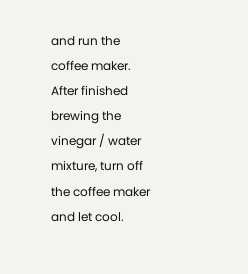and run the coffee maker. After finished brewing the vinegar / water mixture, turn off the coffee maker and let cool.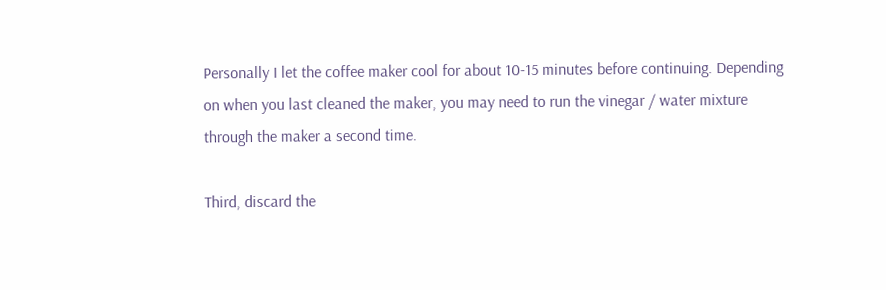Personally I let the coffee maker cool for about 10-15 minutes before continuing. Depending on when you last cleaned the maker, you may need to run the vinegar / water mixture through the maker a second time.

Third, discard the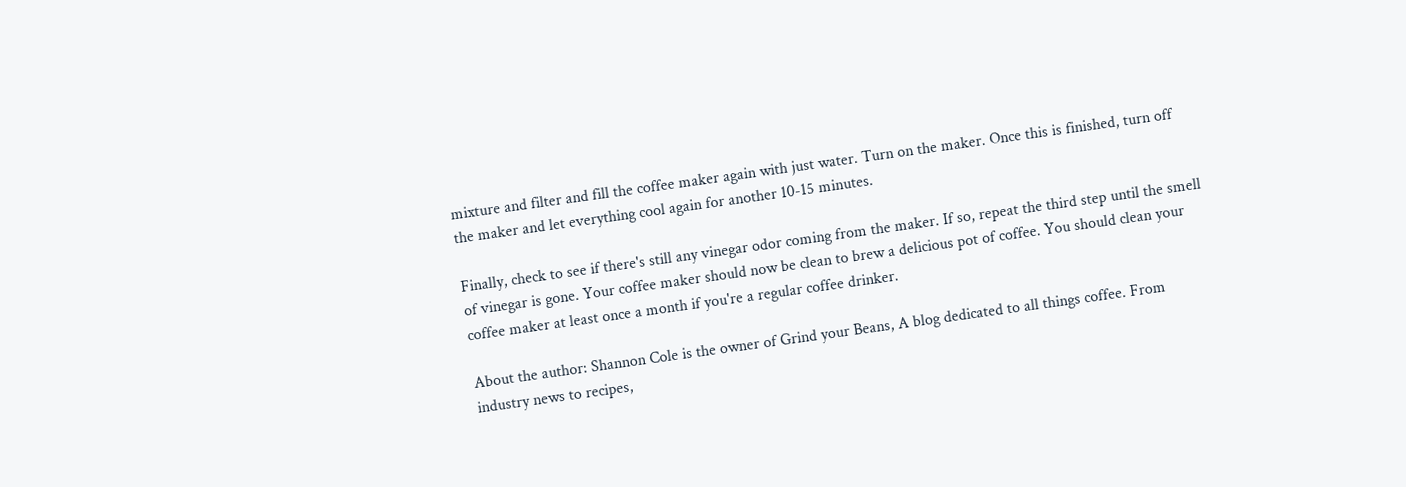mixture and filter and fill the coffee maker again with just water. Turn on the maker. Once this is finished, turn off the maker and let everything cool again for another 10-15 minutes.

Finally, check to see if there's still any vinegar odor coming from the maker. If so, repeat the third step until the smell of vinegar is gone. Your coffee maker should now be clean to brew a delicious pot of coffee. You should clean your coffee maker at least once a month if you're a regular coffee drinker.

About the author: Shannon Cole is the owner of Grind your Beans, A blog dedicated to all things coffee. From industry news to recipes,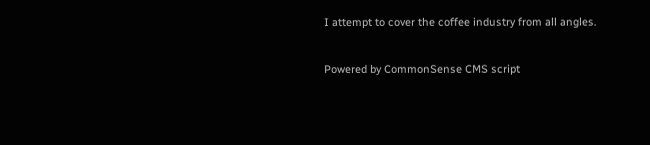I attempt to cover the coffee industry from all angles.

Powered by CommonSense CMS script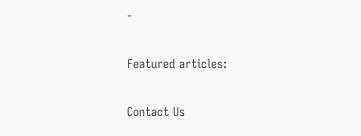-

Featured articles:

Contact Us